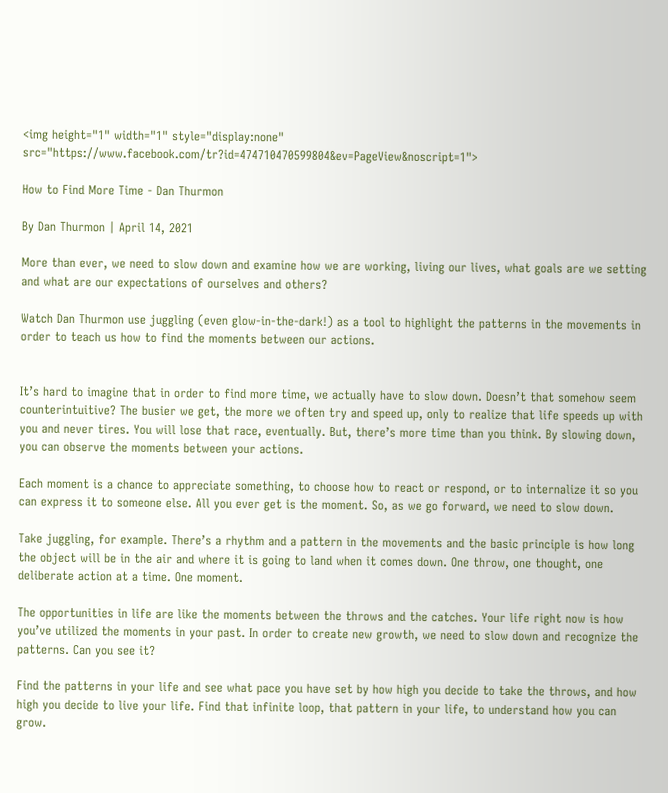<img height="1" width="1" style="display:none" src="https://www.facebook.com/tr?id=474710470599804&ev=PageView&noscript=1">

How to Find More Time - Dan Thurmon

By Dan Thurmon | April 14, 2021

More than ever, we need to slow down and examine how we are working, living our lives, what goals are we setting and what are our expectations of ourselves and others?

Watch Dan Thurmon use juggling (even glow-in-the-dark!) as a tool to highlight the patterns in the movements in order to teach us how to find the moments between our actions.


It’s hard to imagine that in order to find more time, we actually have to slow down. Doesn’t that somehow seem counterintuitive? The busier we get, the more we often try and speed up, only to realize that life speeds up with you and never tires. You will lose that race, eventually. But, there’s more time than you think. By slowing down, you can observe the moments between your actions.

Each moment is a chance to appreciate something, to choose how to react or respond, or to internalize it so you can express it to someone else. All you ever get is the moment. So, as we go forward, we need to slow down.

Take juggling, for example. There’s a rhythm and a pattern in the movements and the basic principle is how long the object will be in the air and where it is going to land when it comes down. One throw, one thought, one deliberate action at a time. One moment.

The opportunities in life are like the moments between the throws and the catches. Your life right now is how you’ve utilized the moments in your past. In order to create new growth, we need to slow down and recognize the patterns. Can you see it?

Find the patterns in your life and see what pace you have set by how high you decide to take the throws, and how high you decide to live your life. Find that infinite loop, that pattern in your life, to understand how you can grow.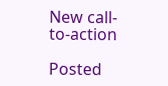New call-to-action

Posted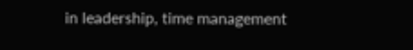in leadership, time management